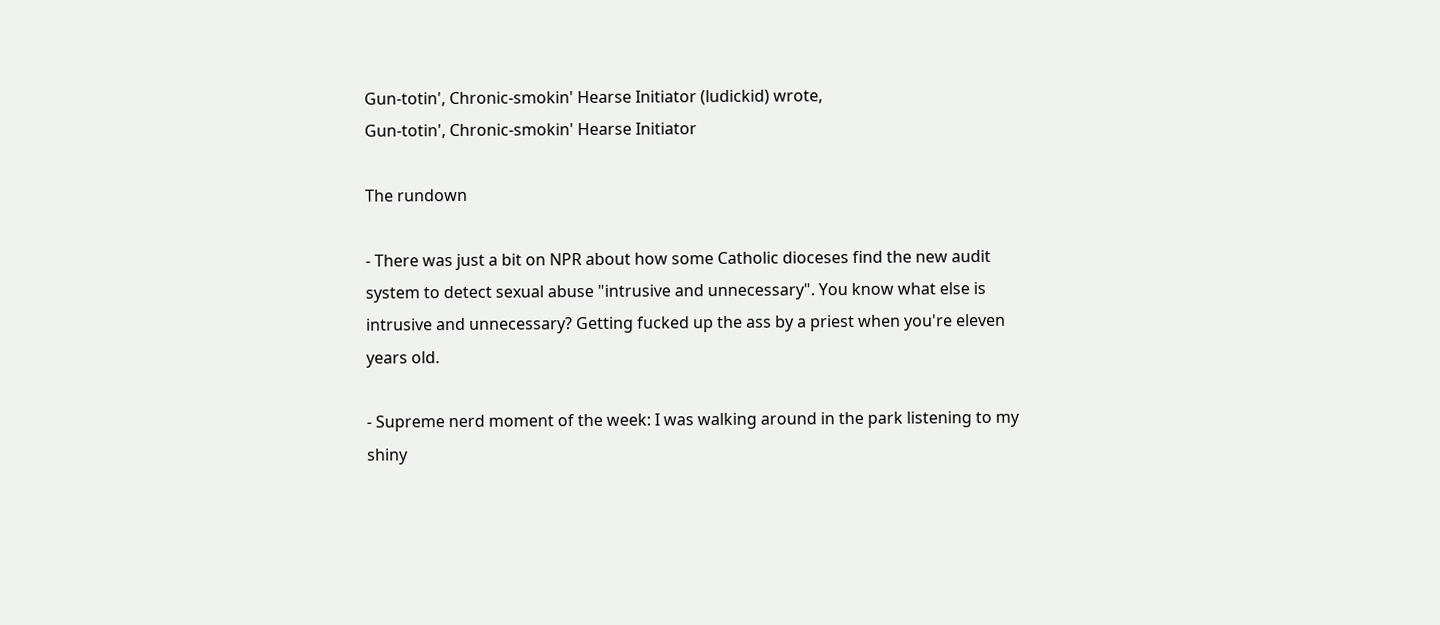Gun-totin', Chronic-smokin' Hearse Initiator (ludickid) wrote,
Gun-totin', Chronic-smokin' Hearse Initiator

The rundown

- There was just a bit on NPR about how some Catholic dioceses find the new audit system to detect sexual abuse "intrusive and unnecessary". You know what else is intrusive and unnecessary? Getting fucked up the ass by a priest when you're eleven years old.

- Supreme nerd moment of the week: I was walking around in the park listening to my shiny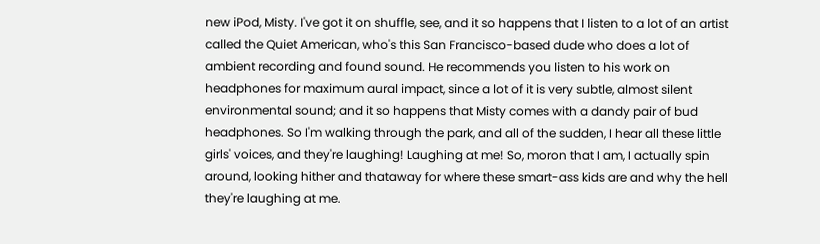new iPod, Misty. I've got it on shuffle, see, and it so happens that I listen to a lot of an artist called the Quiet American, who's this San Francisco-based dude who does a lot of ambient recording and found sound. He recommends you listen to his work on headphones for maximum aural impact, since a lot of it is very subtle, almost silent environmental sound; and it so happens that Misty comes with a dandy pair of bud headphones. So I'm walking through the park, and all of the sudden, I hear all these little girls' voices, and they're laughing! Laughing at me! So, moron that I am, I actually spin around, looking hither and thataway for where these smart-ass kids are and why the hell they're laughing at me.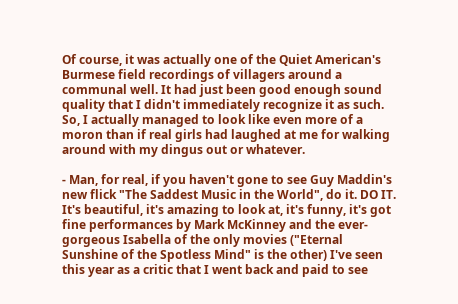Of course, it was actually one of the Quiet American's Burmese field recordings of villagers around a communal well. It had just been good enough sound quality that I didn't immediately recognize it as such. So, I actually managed to look like even more of a moron than if real girls had laughed at me for walking around with my dingus out or whatever.

- Man, for real, if you haven't gone to see Guy Maddin's new flick "The Saddest Music in the World", do it. DO IT. It's beautiful, it's amazing to look at, it's funny, it's got fine performances by Mark McKinney and the ever-gorgeous Isabella of the only movies ("Eternal Sunshine of the Spotless Mind" is the other) I've seen this year as a critic that I went back and paid to see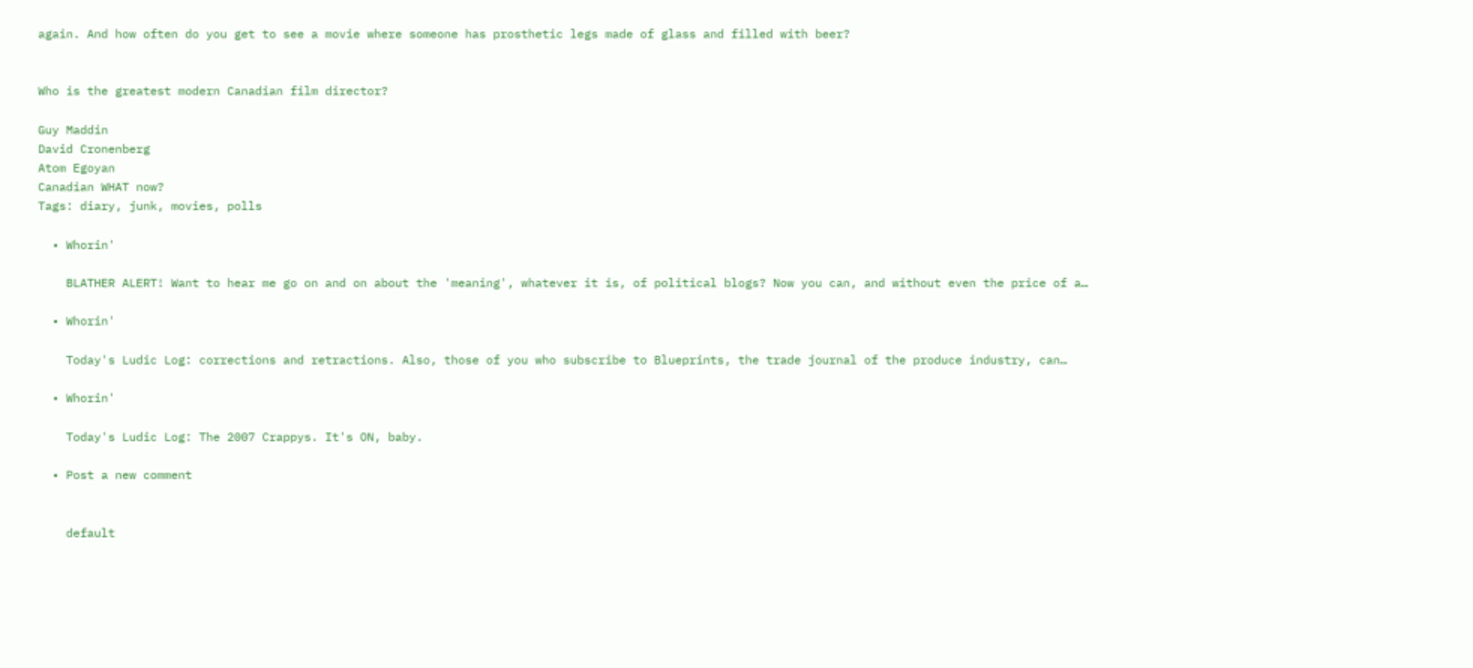again. And how often do you get to see a movie where someone has prosthetic legs made of glass and filled with beer?


Who is the greatest modern Canadian film director?

Guy Maddin
David Cronenberg
Atom Egoyan
Canadian WHAT now?
Tags: diary, junk, movies, polls

  • Whorin'

    BLATHER ALERT! Want to hear me go on and on about the 'meaning', whatever it is, of political blogs? Now you can, and without even the price of a…

  • Whorin'

    Today's Ludic Log: corrections and retractions. Also, those of you who subscribe to Blueprints, the trade journal of the produce industry, can…

  • Whorin'

    Today's Ludic Log: The 2007 Crappys. It's ON, baby.

  • Post a new comment


    default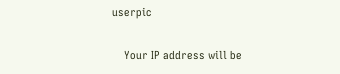userpic

    Your IP address will be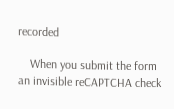recorded

    When you submit the form an invisible reCAPTCHA check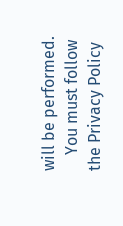will be performed.
    You must follow the Privacy Policy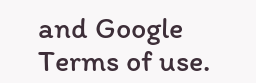and Google Terms of use.